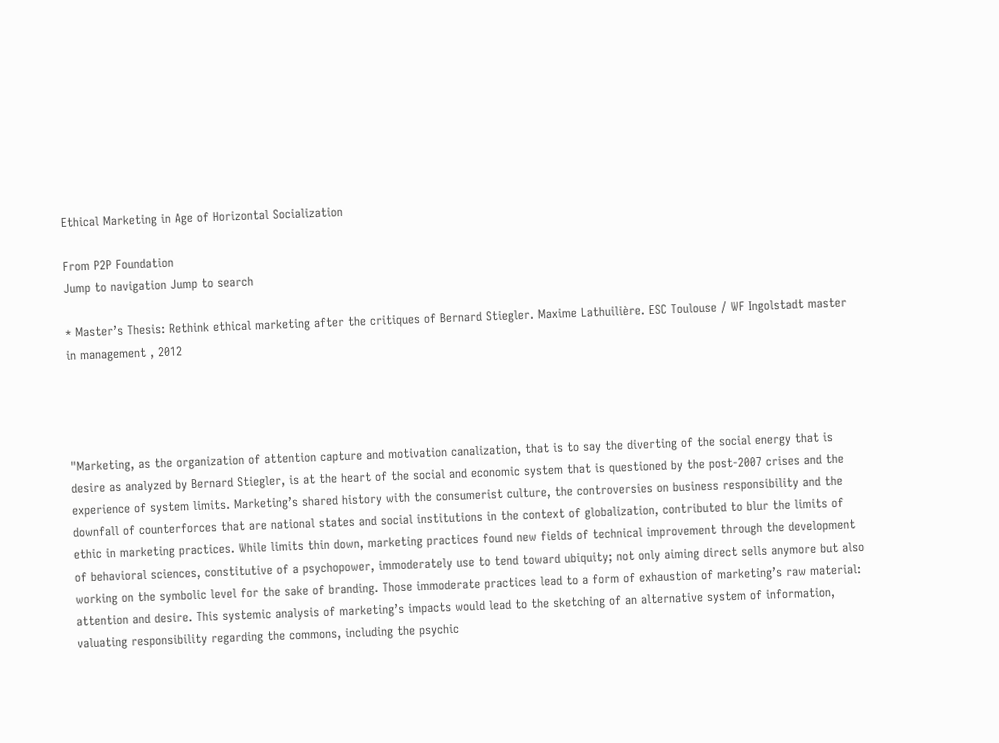Ethical Marketing in Age of Horizontal Socialization

From P2P Foundation
Jump to navigation Jump to search

* Master’s Thesis: Rethink ethical marketing after the critiques of Bernard Stiegler. Maxime Lathuilière. ESC Toulouse / WF Ingolstadt master in management , 2012




"Marketing, as the organization of attention capture and motivation canalization, that is to say the diverting of the social energy that is desire as analyzed by Bernard Stiegler, is at the heart of the social and economic system that is questioned by the post-2007 crises and the experience of system limits. Marketing’s shared history with the consumerist culture, the controversies on business responsibility and the downfall of counterforces that are national states and social institutions in the context of globalization, contributed to blur the limits of ethic in marketing practices. While limits thin down, marketing practices found new fields of technical improvement through the development of behavioral sciences, constitutive of a psychopower, immoderately use to tend toward ubiquity; not only aiming direct sells anymore but also working on the symbolic level for the sake of branding. Those immoderate practices lead to a form of exhaustion of marketing’s raw material: attention and desire. This systemic analysis of marketing’s impacts would lead to the sketching of an alternative system of information, valuating responsibility regarding the commons, including the psychic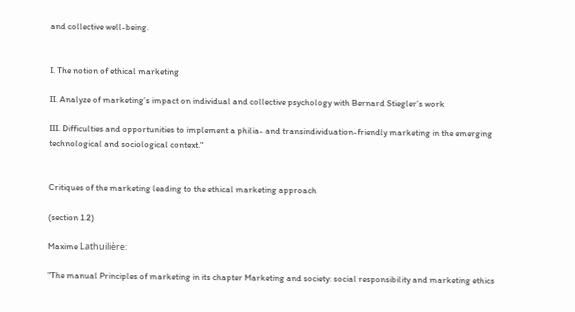and collective well-being.


I. The notion of ethical marketing

II. Analyze of marketing’s impact on individual and collective psychology with Bernard Stiegler’s work

III. Difficulties and opportunities to implement a philia- and transindividuation-friendly marketing in the emerging technological and sociological context."


Critiques of the marketing leading to the ethical marketing approach

(section 1.2)

Maxime Lathuilière:

"The manual Principles of marketing in its chapter Marketing and society: social responsibility and marketing ethics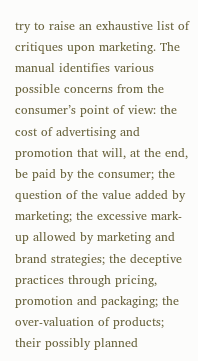try to raise an exhaustive list of critiques upon marketing. The manual identifies various possible concerns from the consumer’s point of view: the cost of advertising and promotion that will, at the end, be paid by the consumer; the question of the value added by marketing; the excessive mark-up allowed by marketing and brand strategies; the deceptive practices through pricing, promotion and packaging; the over-valuation of products; their possibly planned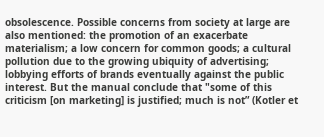obsolescence. Possible concerns from society at large are also mentioned: the promotion of an exacerbate materialism; a low concern for common goods; a cultural pollution due to the growing ubiquity of advertising; lobbying efforts of brands eventually against the public interest. But the manual conclude that "some of this criticism [on marketing] is justified; much is not” (Kotler et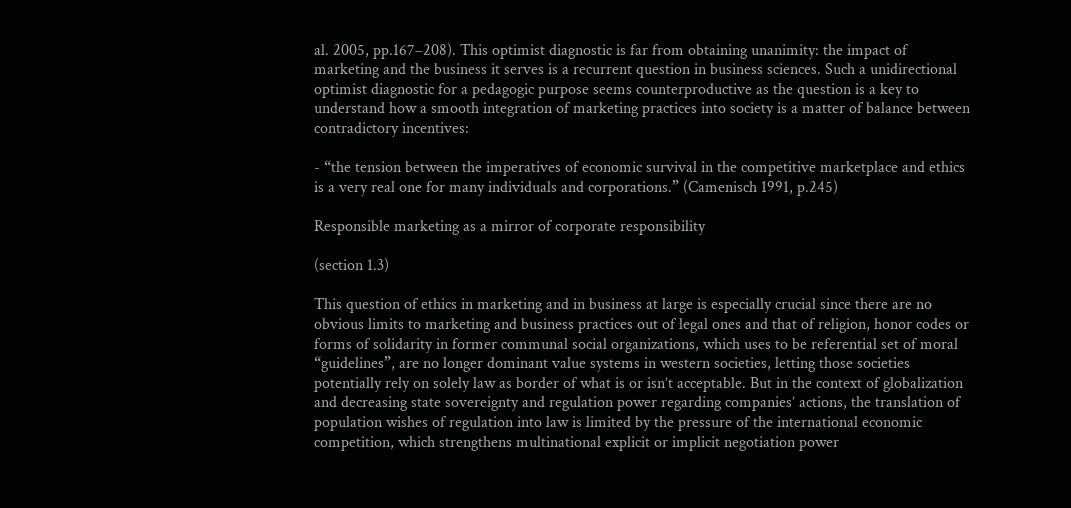al. 2005, pp.167–208). This optimist diagnostic is far from obtaining unanimity: the impact of marketing and the business it serves is a recurrent question in business sciences. Such a unidirectional optimist diagnostic for a pedagogic purpose seems counterproductive as the question is a key to understand how a smooth integration of marketing practices into society is a matter of balance between contradictory incentives:

- “the tension between the imperatives of economic survival in the competitive marketplace and ethics is a very real one for many individuals and corporations.” (Camenisch 1991, p.245)

Responsible marketing as a mirror of corporate responsibility

(section 1.3)

This question of ethics in marketing and in business at large is especially crucial since there are no obvious limits to marketing and business practices out of legal ones and that of religion, honor codes or forms of solidarity in former communal social organizations, which uses to be referential set of moral “guidelines”, are no longer dominant value systems in western societies, letting those societies potentially rely on solely law as border of what is or isn’t acceptable. But in the context of globalization and decreasing state sovereignty and regulation power regarding companies’ actions, the translation of population wishes of regulation into law is limited by the pressure of the international economic competition, which strengthens multinational explicit or implicit negotiation power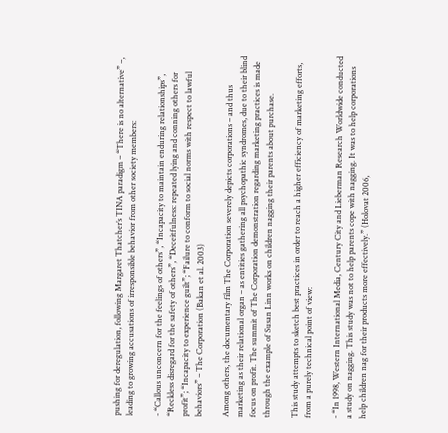pushing for deregulation, following Margaret Thatcher’s TINA paradigm – “There is no alternative” –, leading to growing accusations of irresponsible behavior from other society members:

- “Callous unconcern for the feelings of others”, “Incapacity to maintain enduring relationships”, “Reckless disregard for the safety of others”, “Deceitfulness: repeated lying and conning others for profit”; “Incapacity to experience guilt”; “Failure to conform to social norms with respect to lawful behaviors” – The Corporation (Bakan et al. 2003)

Among others, the documentary film The Corporation severely depicts corporations – and thus marketing as their relational organ – as entities gathering all psychopathic syndromes, due to their blind focus on profit. The summit of The Corporation demonstration regarding marketing practices is made through the example of Susan Linn works on children nagging their parents about purchase.

This study attempts to sketch best practices in order to reach a higher efficiency of marketing efforts, from a purely technical point of view:

- “In 1998, Western International Media, Century City and Lieberman Research Worldwide conducted a study on nagging. This study was not to help parents cope with nagging. It was to help corporations help children nag for their products more effectively.” (Holovat 2006,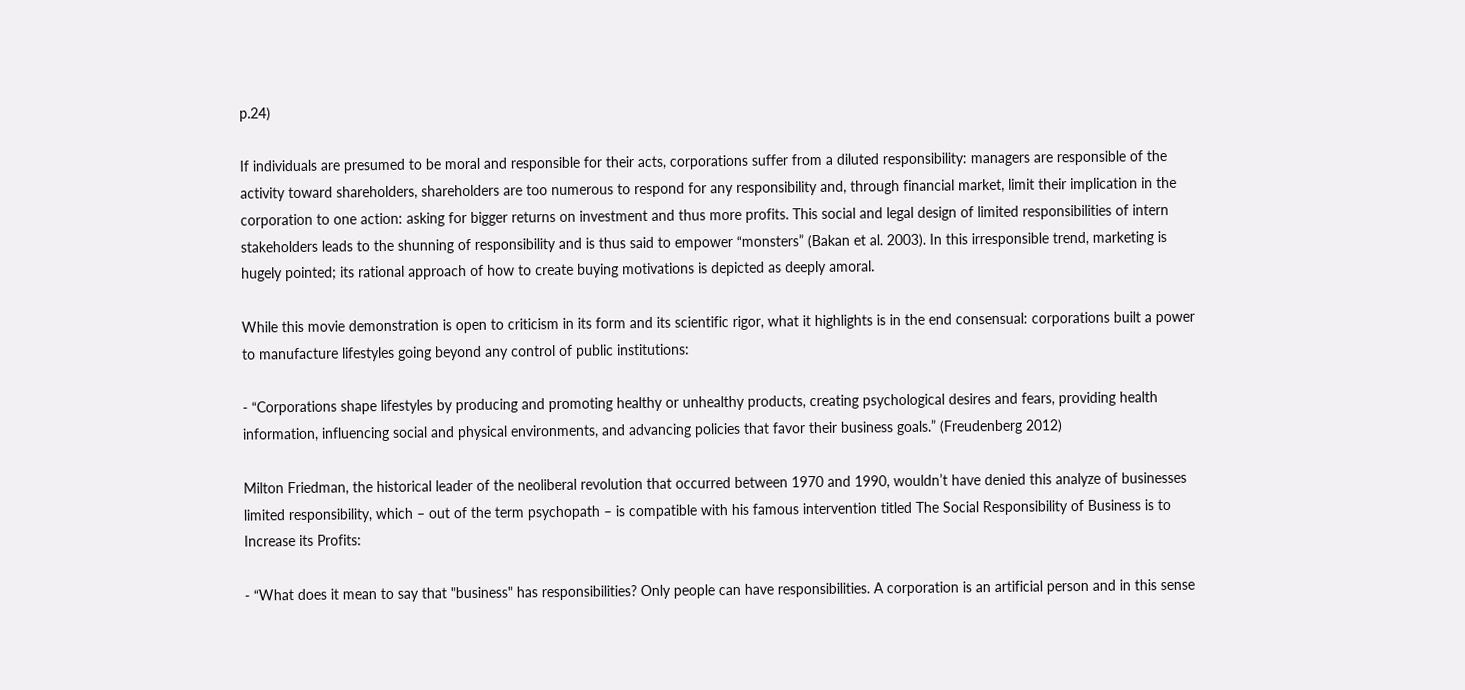p.24)

If individuals are presumed to be moral and responsible for their acts, corporations suffer from a diluted responsibility: managers are responsible of the activity toward shareholders, shareholders are too numerous to respond for any responsibility and, through financial market, limit their implication in the corporation to one action: asking for bigger returns on investment and thus more profits. This social and legal design of limited responsibilities of intern stakeholders leads to the shunning of responsibility and is thus said to empower “monsters” (Bakan et al. 2003). In this irresponsible trend, marketing is hugely pointed; its rational approach of how to create buying motivations is depicted as deeply amoral.

While this movie demonstration is open to criticism in its form and its scientific rigor, what it highlights is in the end consensual: corporations built a power to manufacture lifestyles going beyond any control of public institutions:

- “Corporations shape lifestyles by producing and promoting healthy or unhealthy products, creating psychological desires and fears, providing health information, influencing social and physical environments, and advancing policies that favor their business goals.” (Freudenberg 2012)

Milton Friedman, the historical leader of the neoliberal revolution that occurred between 1970 and 1990, wouldn’t have denied this analyze of businesses limited responsibility, which – out of the term psychopath – is compatible with his famous intervention titled The Social Responsibility of Business is to Increase its Profits:

- “What does it mean to say that "business" has responsibilities? Only people can have responsibilities. A corporation is an artificial person and in this sense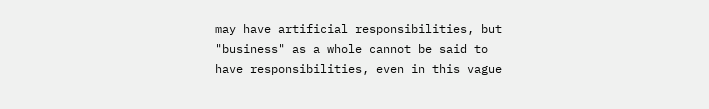may have artificial responsibilities, but "business" as a whole cannot be said to have responsibilities, even in this vague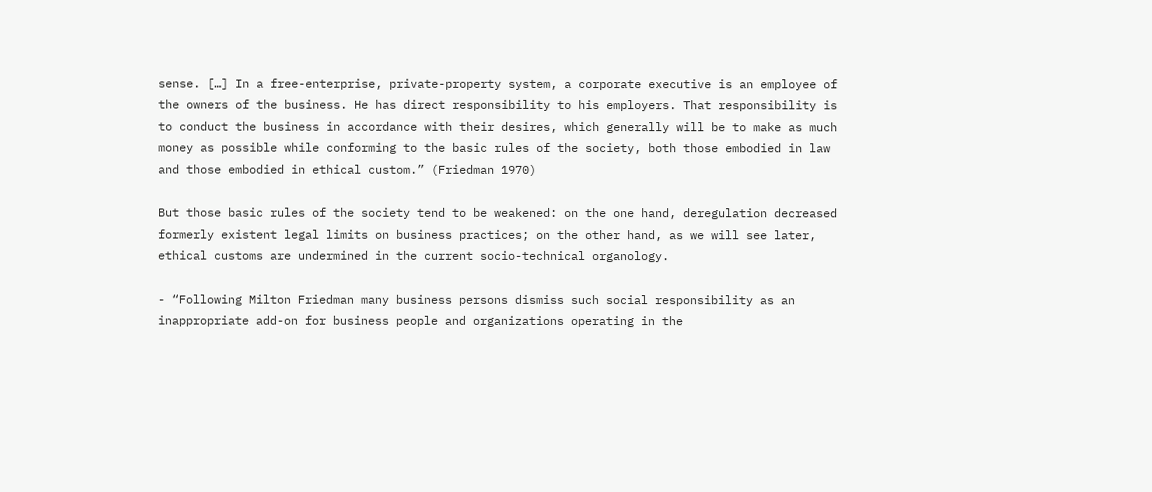sense. […] In a free-enterprise, private-property system, a corporate executive is an employee of the owners of the business. He has direct responsibility to his employers. That responsibility is to conduct the business in accordance with their desires, which generally will be to make as much money as possible while conforming to the basic rules of the society, both those embodied in law and those embodied in ethical custom.” (Friedman 1970)

But those basic rules of the society tend to be weakened: on the one hand, deregulation decreased formerly existent legal limits on business practices; on the other hand, as we will see later, ethical customs are undermined in the current socio-technical organology.

- “Following Milton Friedman many business persons dismiss such social responsibility as an inappropriate add-on for business people and organizations operating in the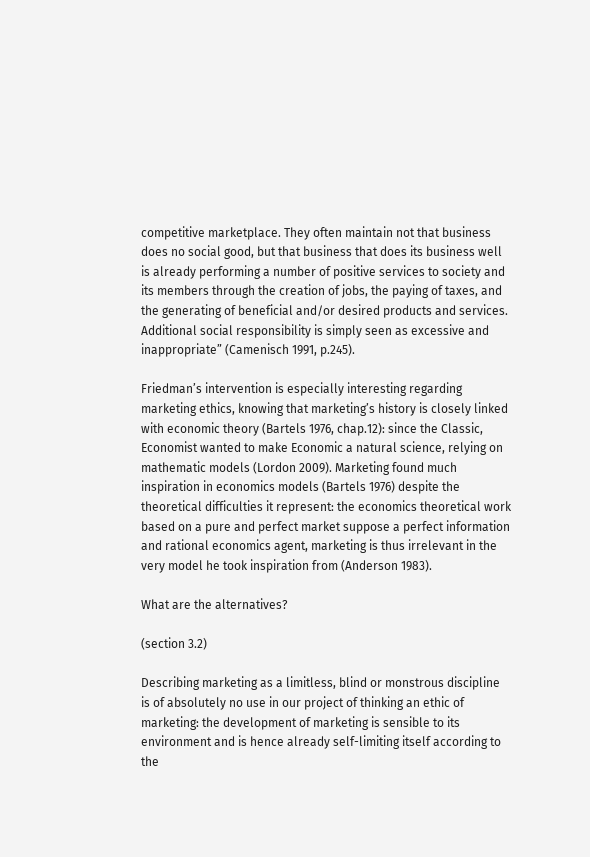competitive marketplace. They often maintain not that business does no social good, but that business that does its business well is already performing a number of positive services to society and its members through the creation of jobs, the paying of taxes, and the generating of beneficial and/or desired products and services. Additional social responsibility is simply seen as excessive and inappropriate” (Camenisch 1991, p.245).

Friedman’s intervention is especially interesting regarding marketing ethics, knowing that marketing’s history is closely linked with economic theory (Bartels 1976, chap.12): since the Classic, Economist wanted to make Economic a natural science, relying on mathematic models (Lordon 2009). Marketing found much inspiration in economics models (Bartels 1976) despite the theoretical difficulties it represent: the economics theoretical work based on a pure and perfect market suppose a perfect information and rational economics agent, marketing is thus irrelevant in the very model he took inspiration from (Anderson 1983).

What are the alternatives?

(section 3.2)

Describing marketing as a limitless, blind or monstrous discipline is of absolutely no use in our project of thinking an ethic of marketing: the development of marketing is sensible to its environment and is hence already self-limiting itself according to the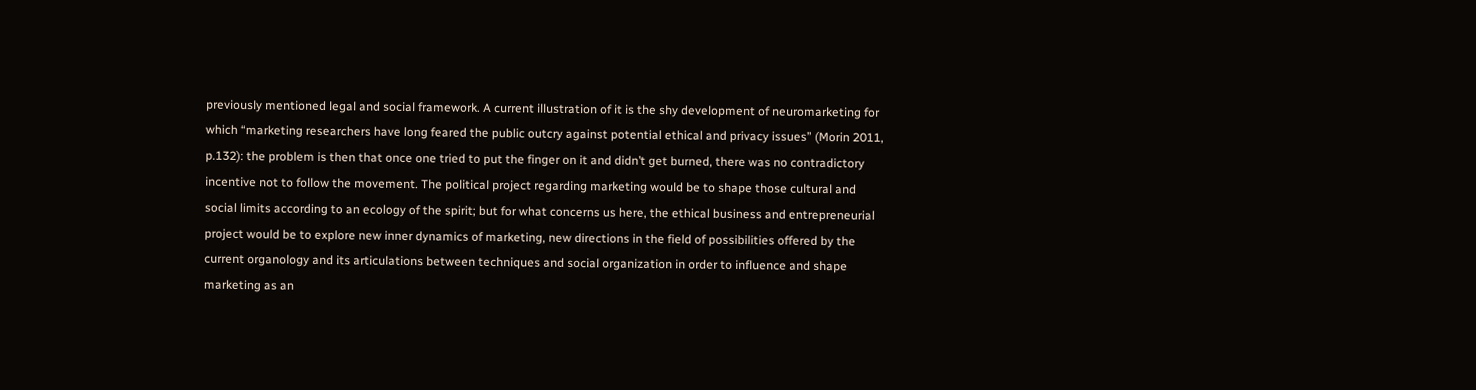previously mentioned legal and social framework. A current illustration of it is the shy development of neuromarketing for which “marketing researchers have long feared the public outcry against potential ethical and privacy issues” (Morin 2011, p.132): the problem is then that once one tried to put the finger on it and didn’t get burned, there was no contradictory incentive not to follow the movement. The political project regarding marketing would be to shape those cultural and social limits according to an ecology of the spirit; but for what concerns us here, the ethical business and entrepreneurial project would be to explore new inner dynamics of marketing, new directions in the field of possibilities offered by the current organology and its articulations between techniques and social organization in order to influence and shape marketing as an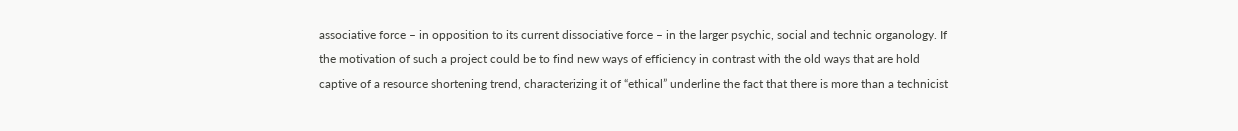associative force – in opposition to its current dissociative force – in the larger psychic, social and technic organology. If the motivation of such a project could be to find new ways of efficiency in contrast with the old ways that are hold captive of a resource shortening trend, characterizing it of “ethical” underline the fact that there is more than a technicist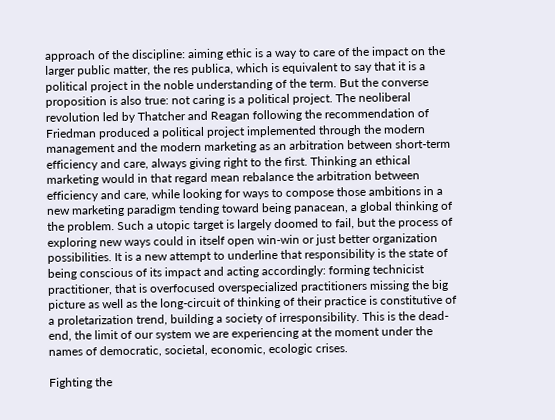approach of the discipline: aiming ethic is a way to care of the impact on the larger public matter, the res publica, which is equivalent to say that it is a political project in the noble understanding of the term. But the converse proposition is also true: not caring is a political project. The neoliberal revolution led by Thatcher and Reagan following the recommendation of Friedman produced a political project implemented through the modern management and the modern marketing as an arbitration between short-term efficiency and care, always giving right to the first. Thinking an ethical marketing would in that regard mean rebalance the arbitration between efficiency and care, while looking for ways to compose those ambitions in a new marketing paradigm tending toward being panacean, a global thinking of the problem. Such a utopic target is largely doomed to fail, but the process of exploring new ways could in itself open win-win or just better organization possibilities. It is a new attempt to underline that responsibility is the state of being conscious of its impact and acting accordingly: forming technicist practitioner, that is overfocused overspecialized practitioners missing the big picture as well as the long-circuit of thinking of their practice is constitutive of a proletarization trend, building a society of irresponsibility. This is the dead-end, the limit of our system we are experiencing at the moment under the names of democratic, societal, economic, ecologic crises.

Fighting the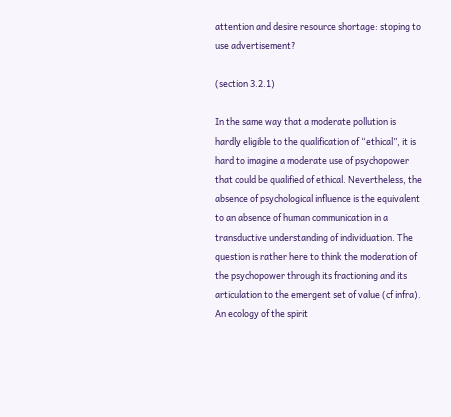attention and desire resource shortage: stoping to use advertisement?

(section 3.2.1)

In the same way that a moderate pollution is hardly eligible to the qualification of “ethical”, it is hard to imagine a moderate use of psychopower that could be qualified of ethical. Nevertheless, the absence of psychological influence is the equivalent to an absence of human communication in a transductive understanding of individuation. The question is rather here to think the moderation of the psychopower through its fractioning and its articulation to the emergent set of value (cf infra). An ecology of the spirit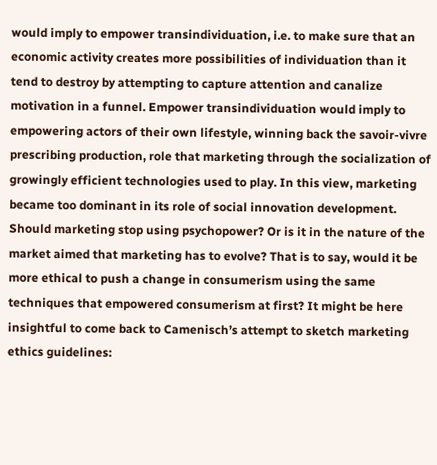would imply to empower transindividuation, i.e. to make sure that an economic activity creates more possibilities of individuation than it tend to destroy by attempting to capture attention and canalize motivation in a funnel. Empower transindividuation would imply to empowering actors of their own lifestyle, winning back the savoir-vivre prescribing production, role that marketing through the socialization of growingly efficient technologies used to play. In this view, marketing became too dominant in its role of social innovation development. Should marketing stop using psychopower? Or is it in the nature of the market aimed that marketing has to evolve? That is to say, would it be more ethical to push a change in consumerism using the same techniques that empowered consumerism at first? It might be here insightful to come back to Camenisch’s attempt to sketch marketing ethics guidelines: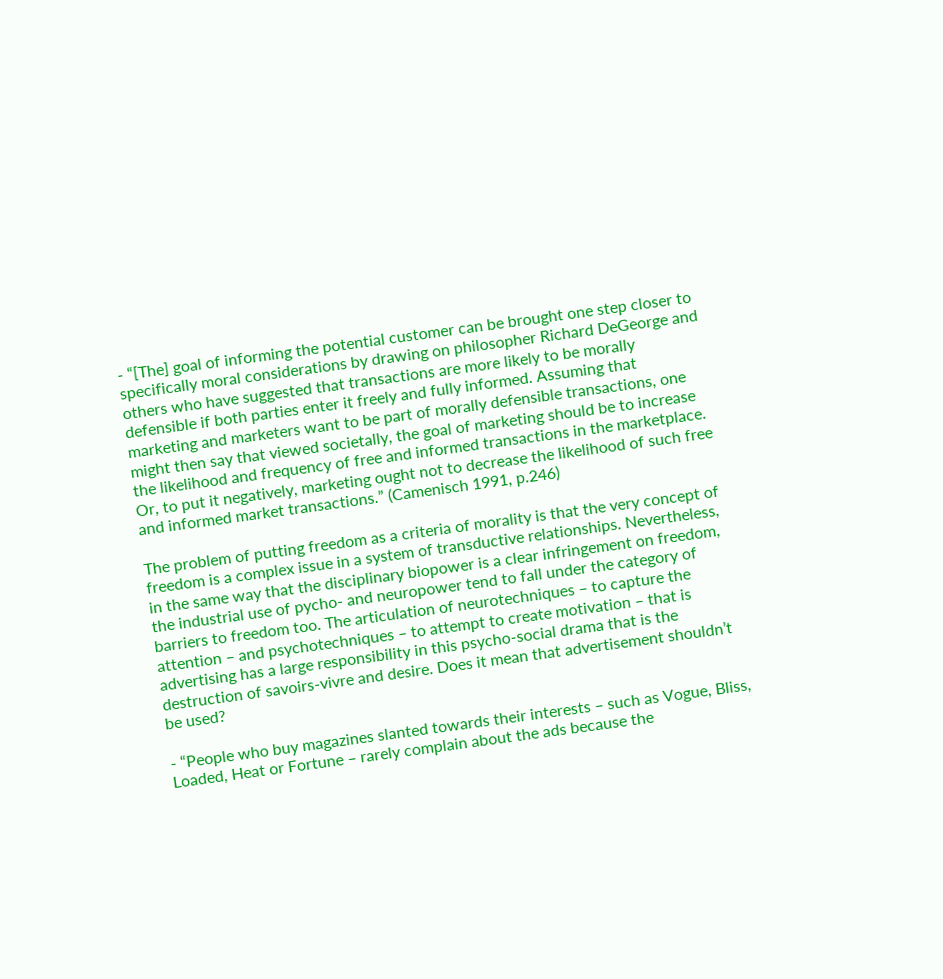- “[The] goal of informing the potential customer can be brought one step closer to specifically moral considerations by drawing on philosopher Richard DeGeorge and others who have suggested that transactions are more likely to be morally defensible if both parties enter it freely and fully informed. Assuming that marketing and marketers want to be part of morally defensible transactions, one might then say that viewed societally, the goal of marketing should be to increase the likelihood and frequency of free and informed transactions in the marketplace. Or, to put it negatively, marketing ought not to decrease the likelihood of such free and informed market transactions.” (Camenisch 1991, p.246)

The problem of putting freedom as a criteria of morality is that the very concept of freedom is a complex issue in a system of transductive relationships. Nevertheless, in the same way that the disciplinary biopower is a clear infringement on freedom, the industrial use of pycho- and neuropower tend to fall under the category of barriers to freedom too. The articulation of neurotechniques – to capture the attention – and psychotechniques – to attempt to create motivation – that is advertising has a large responsibility in this psycho-social drama that is the destruction of savoirs-vivre and desire. Does it mean that advertisement shouldn’t be used?

- “People who buy magazines slanted towards their interests – such as Vogue, Bliss, Loaded, Heat or Fortune – rarely complain about the ads because the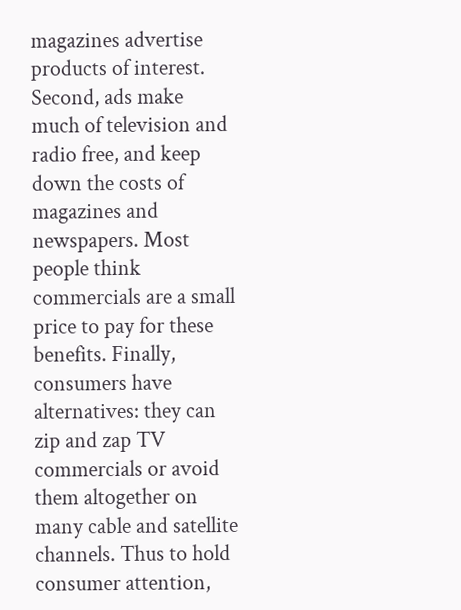magazines advertise products of interest. Second, ads make much of television and radio free, and keep down the costs of magazines and newspapers. Most people think commercials are a small price to pay for these benefits. Finally, consumers have alternatives: they can zip and zap TV commercials or avoid them altogether on many cable and satellite channels. Thus to hold consumer attention,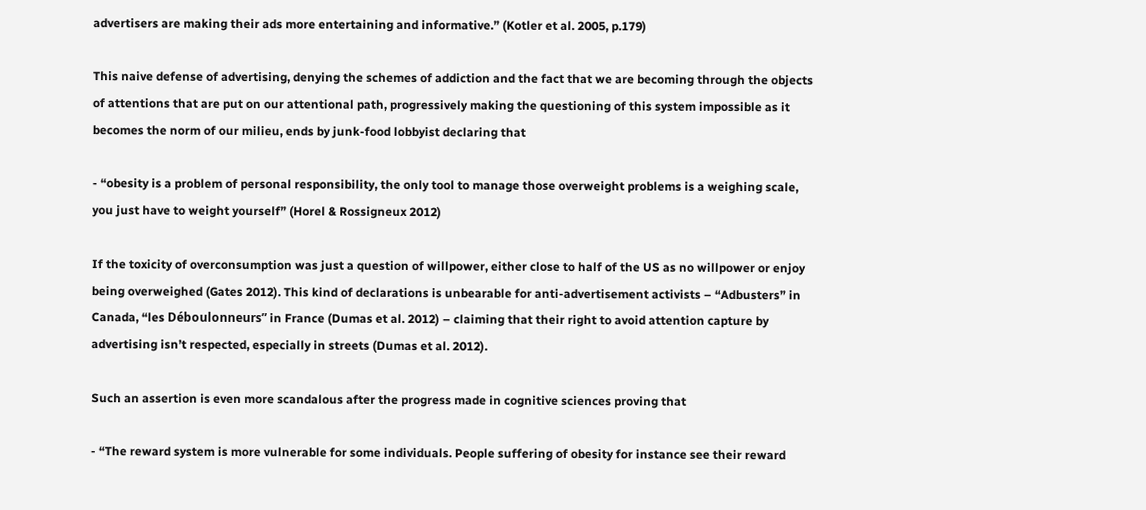advertisers are making their ads more entertaining and informative.” (Kotler et al. 2005, p.179)

This naive defense of advertising, denying the schemes of addiction and the fact that we are becoming through the objects of attentions that are put on our attentional path, progressively making the questioning of this system impossible as it becomes the norm of our milieu, ends by junk-food lobbyist declaring that

- “obesity is a problem of personal responsibility, the only tool to manage those overweight problems is a weighing scale, you just have to weight yourself” (Horel & Rossigneux 2012)

If the toxicity of overconsumption was just a question of willpower, either close to half of the US as no willpower or enjoy being overweighed (Gates 2012). This kind of declarations is unbearable for anti-advertisement activists – “Adbusters” in Canada, “les Déboulonneurs” in France (Dumas et al. 2012) – claiming that their right to avoid attention capture by advertising isn’t respected, especially in streets (Dumas et al. 2012).

Such an assertion is even more scandalous after the progress made in cognitive sciences proving that

- “The reward system is more vulnerable for some individuals. People suffering of obesity for instance see their reward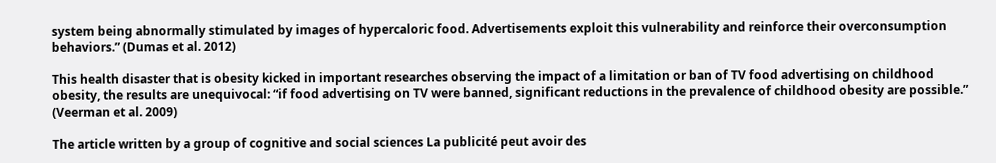system being abnormally stimulated by images of hypercaloric food. Advertisements exploit this vulnerability and reinforce their overconsumption behaviors.” (Dumas et al. 2012)

This health disaster that is obesity kicked in important researches observing the impact of a limitation or ban of TV food advertising on childhood obesity, the results are unequivocal: “if food advertising on TV were banned, significant reductions in the prevalence of childhood obesity are possible.” (Veerman et al. 2009)

The article written by a group of cognitive and social sciences La publicité peut avoir des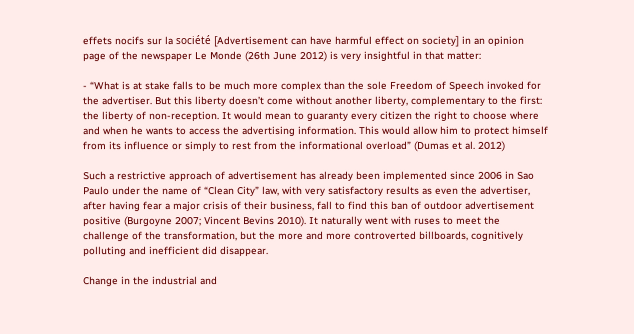effets nocifs sur la société [Advertisement can have harmful effect on society] in an opinion page of the newspaper Le Monde (26th June 2012) is very insightful in that matter:

- “What is at stake falls to be much more complex than the sole Freedom of Speech invoked for the advertiser. But this liberty doesn’t come without another liberty, complementary to the first: the liberty of non-reception. It would mean to guaranty every citizen the right to choose where and when he wants to access the advertising information. This would allow him to protect himself from its influence or simply to rest from the informational overload” (Dumas et al. 2012)

Such a restrictive approach of advertisement has already been implemented since 2006 in Sao Paulo under the name of “Clean City” law, with very satisfactory results as even the advertiser, after having fear a major crisis of their business, fall to find this ban of outdoor advertisement positive (Burgoyne 2007; Vincent Bevins 2010). It naturally went with ruses to meet the challenge of the transformation, but the more and more controverted billboards, cognitively polluting and inefficient did disappear.

Change in the industrial and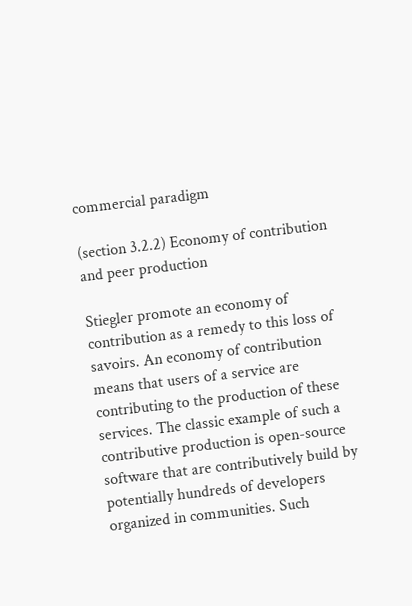commercial paradigm

(section 3.2.2) Economy of contribution and peer production

Stiegler promote an economy of contribution as a remedy to this loss of savoirs. An economy of contribution means that users of a service are contributing to the production of these services. The classic example of such a contributive production is open-source software that are contributively build by potentially hundreds of developers organized in communities. Such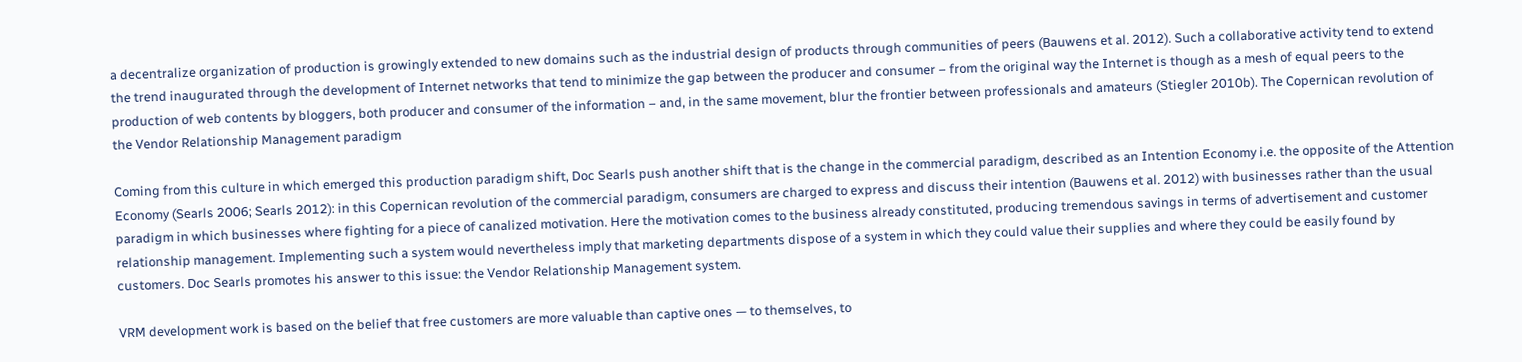a decentralize organization of production is growingly extended to new domains such as the industrial design of products through communities of peers (Bauwens et al. 2012). Such a collaborative activity tend to extend the trend inaugurated through the development of Internet networks that tend to minimize the gap between the producer and consumer – from the original way the Internet is though as a mesh of equal peers to the production of web contents by bloggers, both producer and consumer of the information – and, in the same movement, blur the frontier between professionals and amateurs (Stiegler 2010b). The Copernican revolution of the Vendor Relationship Management paradigm

Coming from this culture in which emerged this production paradigm shift, Doc Searls push another shift that is the change in the commercial paradigm, described as an Intention Economy i.e. the opposite of the Attention Economy (Searls 2006; Searls 2012): in this Copernican revolution of the commercial paradigm, consumers are charged to express and discuss their intention (Bauwens et al. 2012) with businesses rather than the usual paradigm in which businesses where fighting for a piece of canalized motivation. Here the motivation comes to the business already constituted, producing tremendous savings in terms of advertisement and customer relationship management. Implementing such a system would nevertheless imply that marketing departments dispose of a system in which they could value their supplies and where they could be easily found by customers. Doc Searls promotes his answer to this issue: the Vendor Relationship Management system.

VRM development work is based on the belief that free customers are more valuable than captive ones — to themselves, to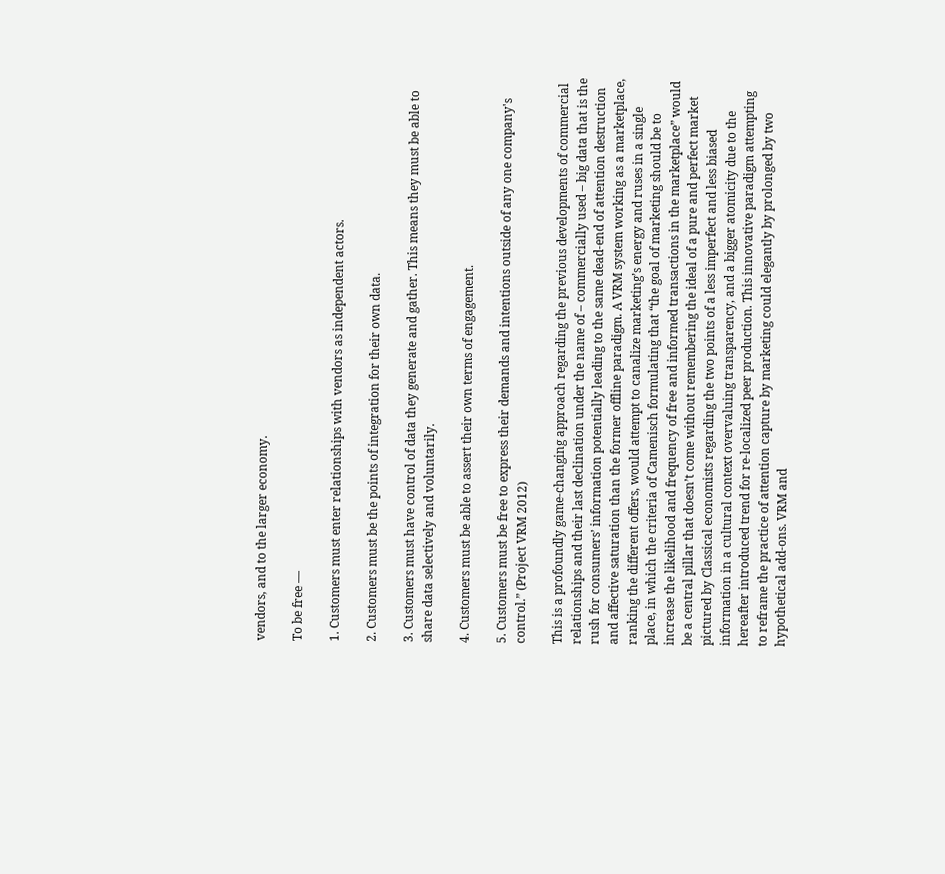vendors, and to the larger economy.

To be free —

1. Customers must enter relationships with vendors as independent actors.

2. Customers must be the points of integration for their own data.

3. Customers must have control of data they generate and gather. This means they must be able to share data selectively and voluntarily.

4. Customers must be able to assert their own terms of engagement.

5. Customers must be free to express their demands and intentions outside of any one company's control.” (Project VRM 2012)

This is a profoundly game-changing approach regarding the previous developments of commercial relationships and their last declination under the name of – commercially used – big data that is the rush for consumers’ information potentially leading to the same dead-end of attention destruction and affective saturation than the former offline paradigm. A VRM system working as a marketplace, ranking the different offers, would attempt to canalize marketing’s energy and ruses in a single place, in which the criteria of Camenisch formulating that “the goal of marketing should be to increase the likelihood and frequency of free and informed transactions in the marketplace” would be a central pillar that doesn’t come without remembering the ideal of a pure and perfect market pictured by Classical economists regarding the two points of a less imperfect and less biased information in a cultural context overvaluing transparency, and a bigger atomicity due to the hereafter introduced trend for re-localized peer production. This innovative paradigm attempting to reframe the practice of attention capture by marketing could elegantly by prolonged by two hypothetical add-ons. VRM and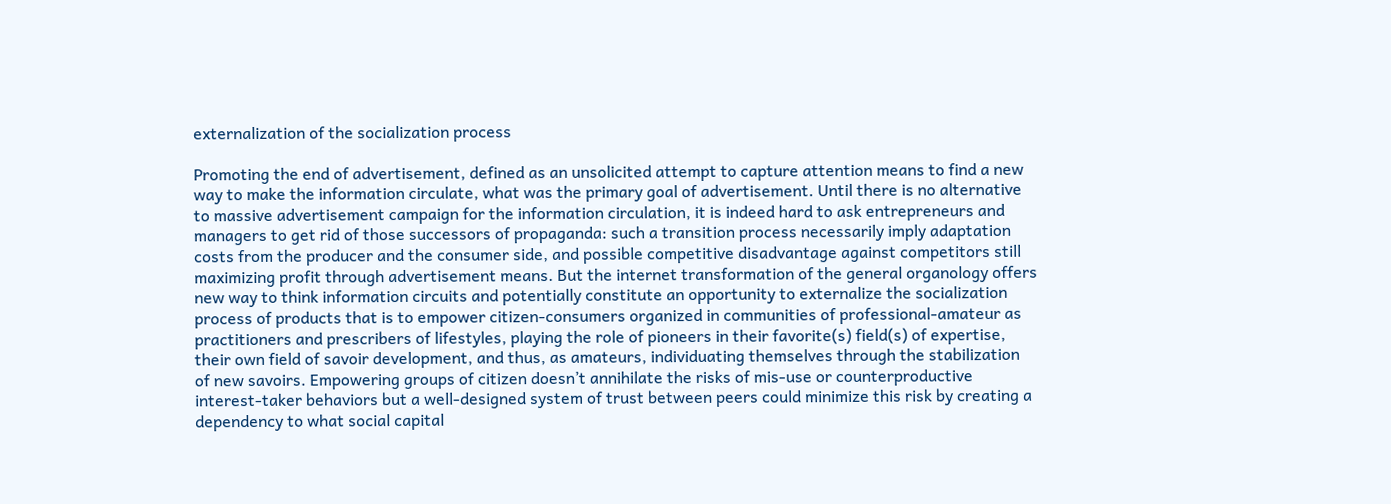externalization of the socialization process

Promoting the end of advertisement, defined as an unsolicited attempt to capture attention means to find a new way to make the information circulate, what was the primary goal of advertisement. Until there is no alternative to massive advertisement campaign for the information circulation, it is indeed hard to ask entrepreneurs and managers to get rid of those successors of propaganda: such a transition process necessarily imply adaptation costs from the producer and the consumer side, and possible competitive disadvantage against competitors still maximizing profit through advertisement means. But the internet transformation of the general organology offers new way to think information circuits and potentially constitute an opportunity to externalize the socialization process of products that is to empower citizen-consumers organized in communities of professional-amateur as practitioners and prescribers of lifestyles, playing the role of pioneers in their favorite(s) field(s) of expertise, their own field of savoir development, and thus, as amateurs, individuating themselves through the stabilization of new savoirs. Empowering groups of citizen doesn’t annihilate the risks of mis-use or counterproductive interest-taker behaviors but a well-designed system of trust between peers could minimize this risk by creating a dependency to what social capital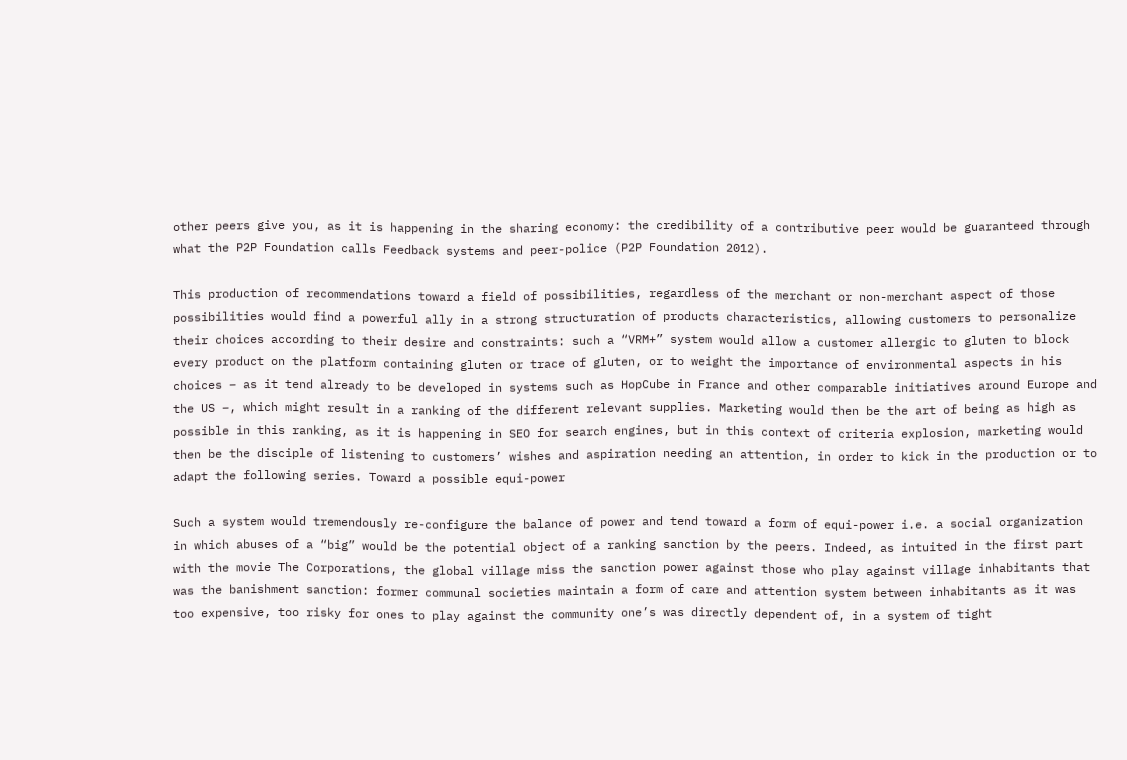other peers give you, as it is happening in the sharing economy: the credibility of a contributive peer would be guaranteed through what the P2P Foundation calls Feedback systems and peer-police (P2P Foundation 2012).

This production of recommendations toward a field of possibilities, regardless of the merchant or non-merchant aspect of those possibilities would find a powerful ally in a strong structuration of products characteristics, allowing customers to personalize their choices according to their desire and constraints: such a “VRM+” system would allow a customer allergic to gluten to block every product on the platform containing gluten or trace of gluten, or to weight the importance of environmental aspects in his choices – as it tend already to be developed in systems such as HopCube in France and other comparable initiatives around Europe and the US –, which might result in a ranking of the different relevant supplies. Marketing would then be the art of being as high as possible in this ranking, as it is happening in SEO for search engines, but in this context of criteria explosion, marketing would then be the disciple of listening to customers’ wishes and aspiration needing an attention, in order to kick in the production or to adapt the following series. Toward a possible equi-power

Such a system would tremendously re-configure the balance of power and tend toward a form of equi-power i.e. a social organization in which abuses of a “big” would be the potential object of a ranking sanction by the peers. Indeed, as intuited in the first part with the movie The Corporations, the global village miss the sanction power against those who play against village inhabitants that was the banishment sanction: former communal societies maintain a form of care and attention system between inhabitants as it was too expensive, too risky for ones to play against the community one’s was directly dependent of, in a system of tight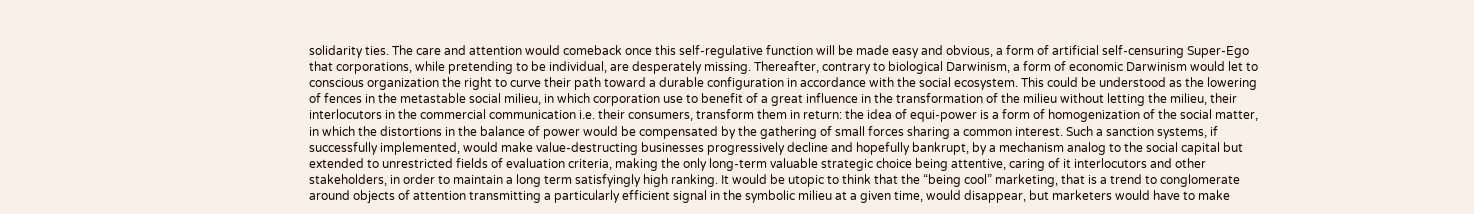solidarity ties. The care and attention would comeback once this self-regulative function will be made easy and obvious, a form of artificial self-censuring Super-Ego that corporations, while pretending to be individual, are desperately missing. Thereafter, contrary to biological Darwinism, a form of economic Darwinism would let to conscious organization the right to curve their path toward a durable configuration in accordance with the social ecosystem. This could be understood as the lowering of fences in the metastable social milieu, in which corporation use to benefit of a great influence in the transformation of the milieu without letting the milieu, their interlocutors in the commercial communication i.e. their consumers, transform them in return: the idea of equi-power is a form of homogenization of the social matter, in which the distortions in the balance of power would be compensated by the gathering of small forces sharing a common interest. Such a sanction systems, if successfully implemented, would make value-destructing businesses progressively decline and hopefully bankrupt, by a mechanism analog to the social capital but extended to unrestricted fields of evaluation criteria, making the only long-term valuable strategic choice being attentive, caring of it interlocutors and other stakeholders, in order to maintain a long term satisfyingly high ranking. It would be utopic to think that the “being cool” marketing, that is a trend to conglomerate around objects of attention transmitting a particularly efficient signal in the symbolic milieu at a given time, would disappear, but marketers would have to make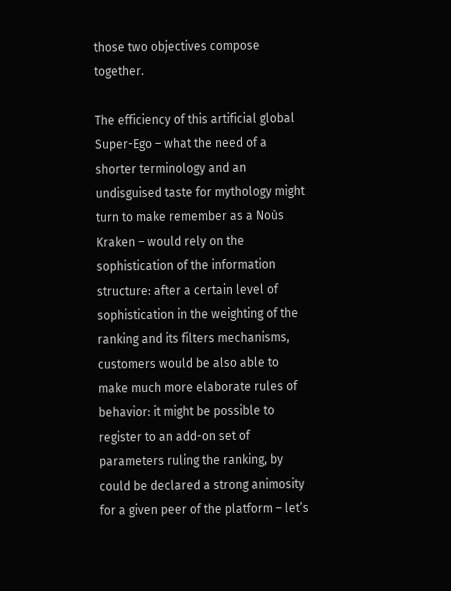those two objectives compose together.

The efficiency of this artificial global Super-Ego – what the need of a shorter terminology and an undisguised taste for mythology might turn to make remember as a Noùs Kraken – would rely on the sophistication of the information structure: after a certain level of sophistication in the weighting of the ranking and its filters mechanisms, customers would be also able to make much more elaborate rules of behavior: it might be possible to register to an add-on set of parameters ruling the ranking, by could be declared a strong animosity for a given peer of the platform – let’s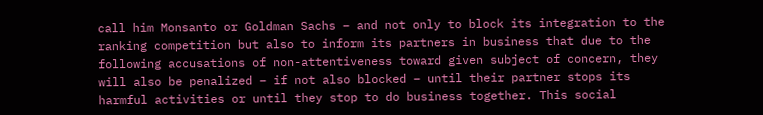call him Monsanto or Goldman Sachs – and not only to block its integration to the ranking competition but also to inform its partners in business that due to the following accusations of non-attentiveness toward given subject of concern, they will also be penalized – if not also blocked – until their partner stops its harmful activities or until they stop to do business together. This social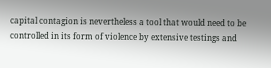capital contagion is nevertheless a tool that would need to be controlled in its form of violence by extensive testings and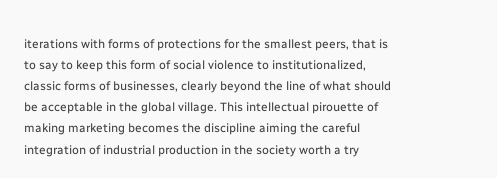iterations with forms of protections for the smallest peers, that is to say to keep this form of social violence to institutionalized, classic forms of businesses, clearly beyond the line of what should be acceptable in the global village. This intellectual pirouette of making marketing becomes the discipline aiming the careful integration of industrial production in the society worth a try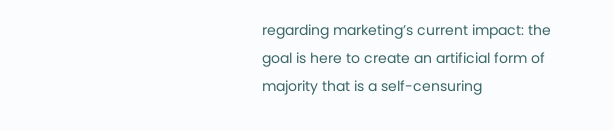regarding marketing’s current impact: the goal is here to create an artificial form of majority that is a self-censuring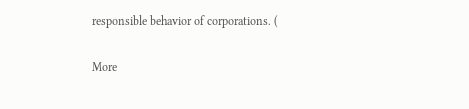responsible behavior of corporations. (

More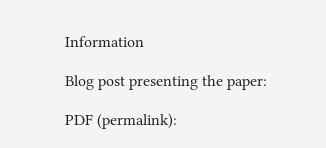Information

Blog post presenting the paper:

PDF (permalink):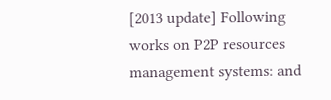[2013 update] Following works on P2P resources management systems: and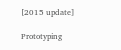[2015 update]

Prototyping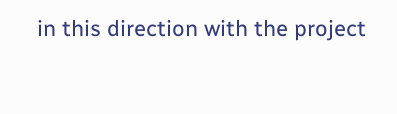in this direction with the project